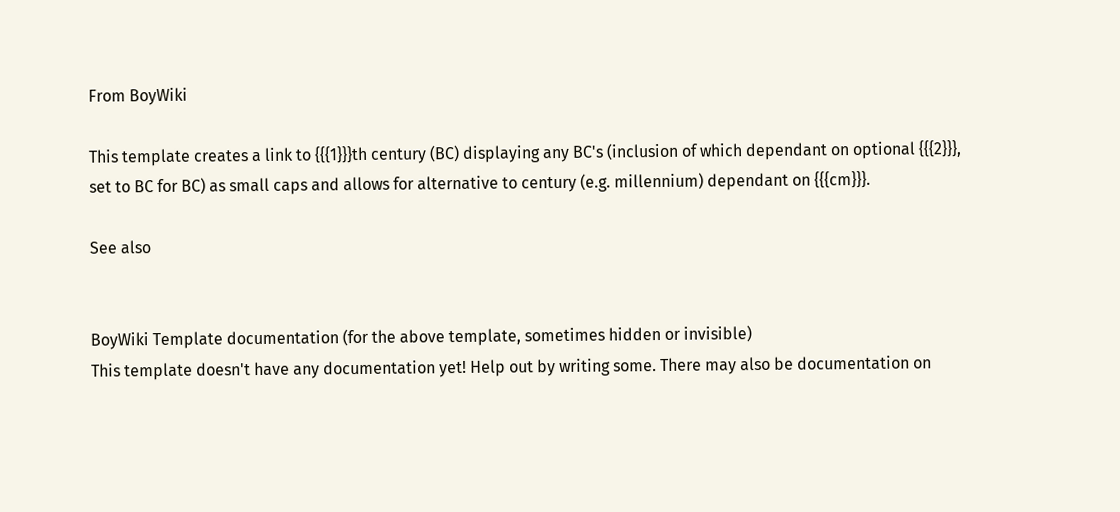From BoyWiki

This template creates a link to {{{1}}}th century (BC) displaying any BC's (inclusion of which dependant on optional {{{2}}}, set to BC for BC) as small caps and allows for alternative to century (e.g. millennium) dependant on {{{cm}}}.

See also


BoyWiki Template documentation (for the above template, sometimes hidden or invisible)
This template doesn't have any documentation yet! Help out by writing some. There may also be documentation on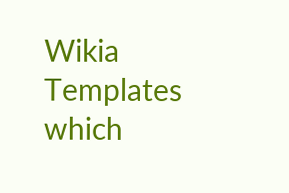Wikia Templates which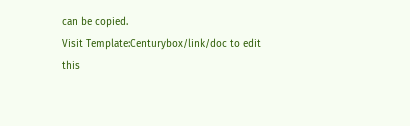can be copied.
Visit Template:Centurybox/link/doc to edit this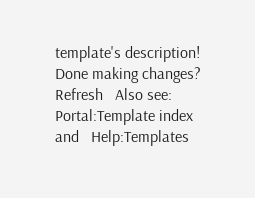template's description!
Done making changes?   Refresh   Also see:  Portal:Template index  and   Help:Templates